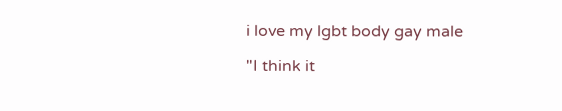i love my lgbt body gay male

"I think it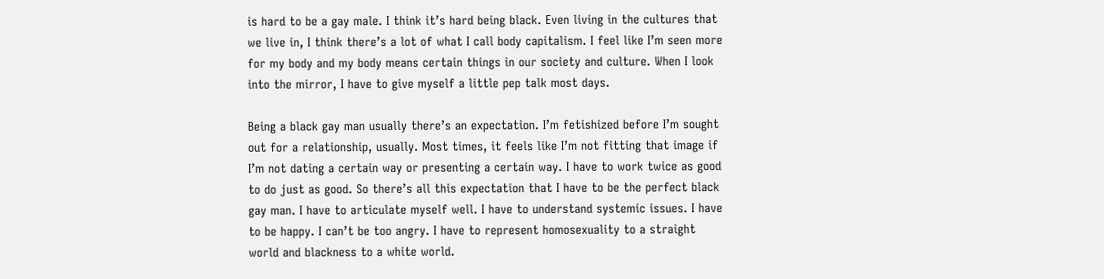is hard to be a gay male. I think it’s hard being black. Even living in the cultures that we live in, I think there’s a lot of what I call body capitalism. I feel like I’m seen more for my body and my body means certain things in our society and culture. When I look into the mirror, I have to give myself a little pep talk most days.

Being a black gay man usually there’s an expectation. I’m fetishized before I’m sought out for a relationship, usually. Most times, it feels like I’m not fitting that image if I’m not dating a certain way or presenting a certain way. I have to work twice as good to do just as good. So there’s all this expectation that I have to be the perfect black gay man. I have to articulate myself well. I have to understand systemic issues. I have to be happy. I can’t be too angry. I have to represent homosexuality to a straight world and blackness to a white world.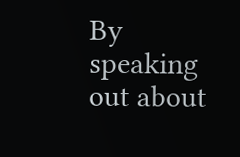By speaking out about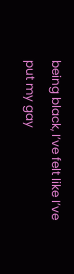being black, I’ve felt like I’ve put my gay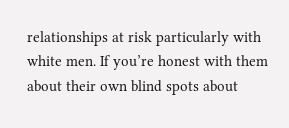relationships at risk particularly with white men. If you’re honest with them about their own blind spots about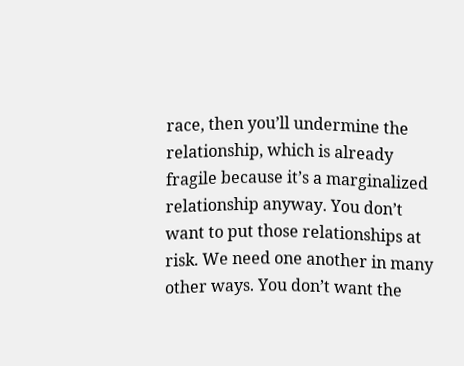race, then you’ll undermine the relationship, which is already fragile because it’s a marginalized relationship anyway. You don’t want to put those relationships at risk. We need one another in many other ways. You don’t want the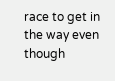race to get in the way even though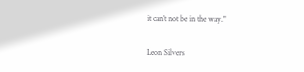it can’t not be in the way."

Leon Silvers